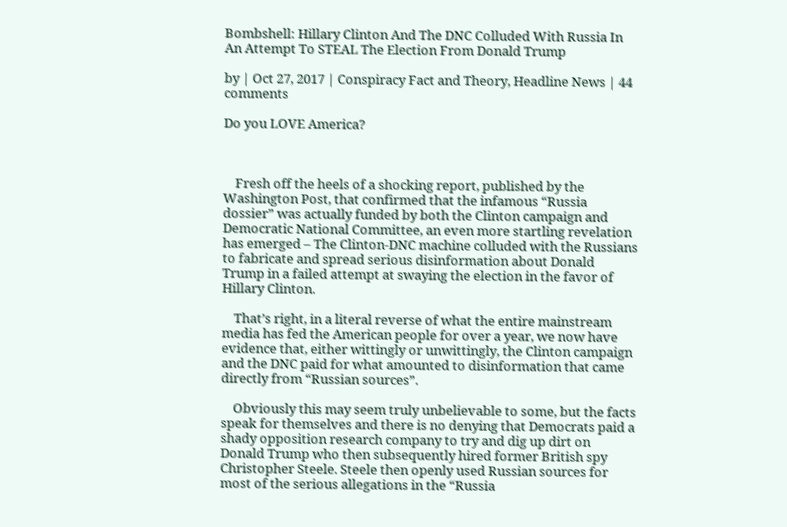Bombshell: Hillary Clinton And The DNC Colluded With Russia In An Attempt To STEAL The Election From Donald Trump

by | Oct 27, 2017 | Conspiracy Fact and Theory, Headline News | 44 comments

Do you LOVE America?



    Fresh off the heels of a shocking report, published by the Washington Post, that confirmed that the infamous “Russia dossier” was actually funded by both the Clinton campaign and Democratic National Committee, an even more startling revelation has emerged – The Clinton-DNC machine colluded with the Russians to fabricate and spread serious disinformation about Donald Trump in a failed attempt at swaying the election in the favor of Hillary Clinton.

    That’s right, in a literal reverse of what the entire mainstream media has fed the American people for over a year, we now have evidence that, either wittingly or unwittingly, the Clinton campaign and the DNC paid for what amounted to disinformation that came directly from “Russian sources”.

    Obviously this may seem truly unbelievable to some, but the facts speak for themselves and there is no denying that Democrats paid a shady opposition research company to try and dig up dirt on Donald Trump who then subsequently hired former British spy Christopher Steele. Steele then openly used Russian sources for most of the serious allegations in the “Russia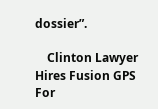dossier”.

    Clinton Lawyer Hires Fusion GPS For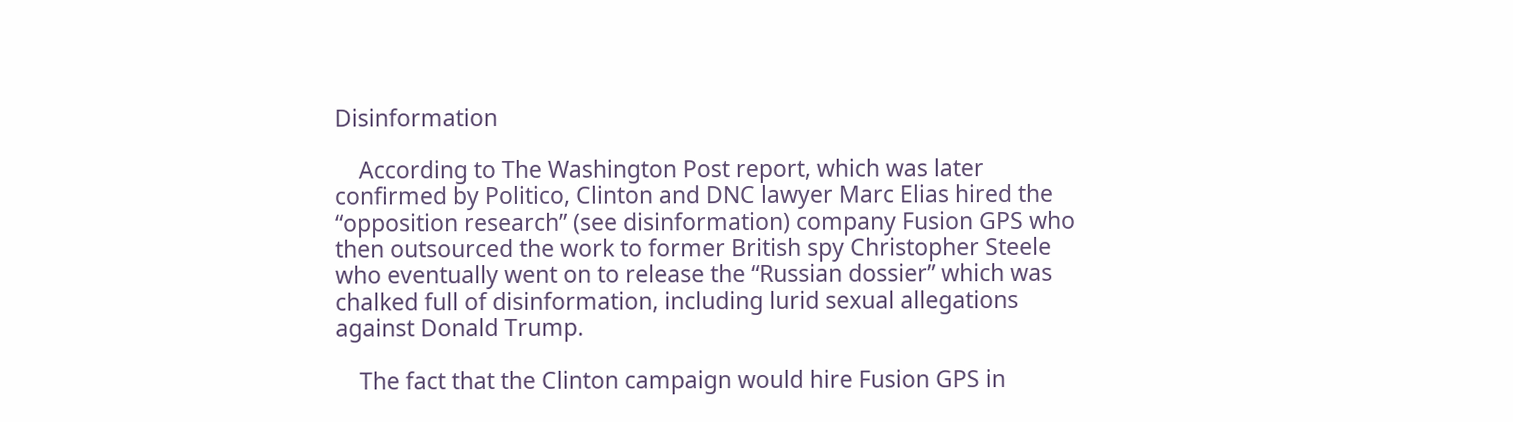Disinformation

    According to The Washington Post report, which was later confirmed by Politico, Clinton and DNC lawyer Marc Elias hired the “opposition research” (see disinformation) company Fusion GPS who then outsourced the work to former British spy Christopher Steele who eventually went on to release the “Russian dossier” which was chalked full of disinformation, including lurid sexual allegations against Donald Trump.

    The fact that the Clinton campaign would hire Fusion GPS in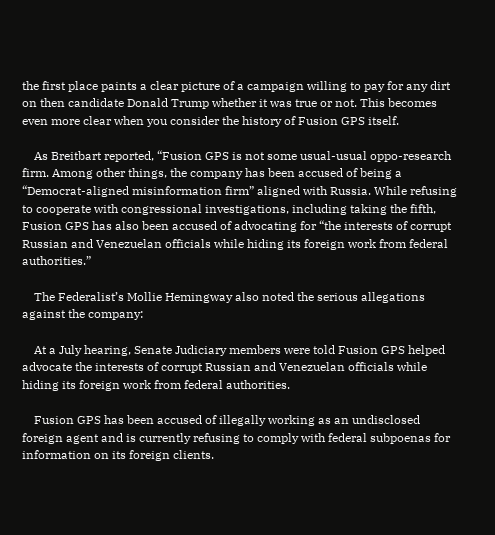the first place paints a clear picture of a campaign willing to pay for any dirt on then candidate Donald Trump whether it was true or not. This becomes even more clear when you consider the history of Fusion GPS itself.

    As Breitbart reported, “Fusion GPS is not some usual-usual oppo-research firm. Among other things, the company has been accused of being a “Democrat-aligned misinformation firm” aligned with Russia. While refusing to cooperate with congressional investigations, including taking the fifth, Fusion GPS has also been accused of advocating for “the interests of corrupt Russian and Venezuelan officials while hiding its foreign work from federal authorities.”

    The Federalist’s Mollie Hemingway also noted the serious allegations against the company:

    At a July hearing, Senate Judiciary members were told Fusion GPS helped advocate the interests of corrupt Russian and Venezuelan officials while hiding its foreign work from federal authorities.

    Fusion GPS has been accused of illegally working as an undisclosed foreign agent and is currently refusing to comply with federal subpoenas for information on its foreign clients.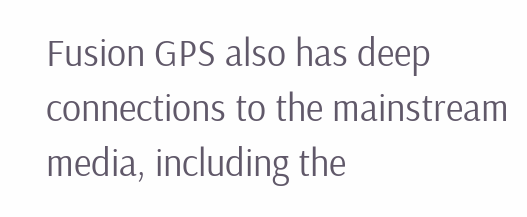Fusion GPS also has deep connections to the mainstream media, including the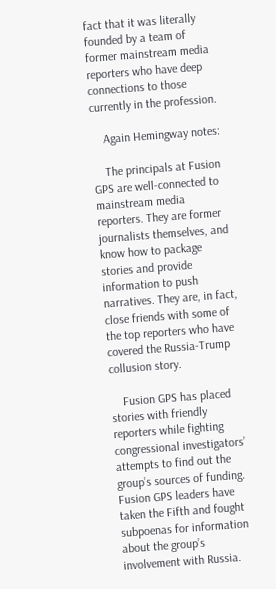fact that it was literally founded by a team of former mainstream media reporters who have deep connections to those currently in the profession.

    Again Hemingway notes:

    The principals at Fusion GPS are well-connected to mainstream media reporters. They are former journalists themselves, and know how to package stories and provide information to push narratives. They are, in fact, close friends with some of the top reporters who have covered the Russia-Trump collusion story.

    Fusion GPS has placed stories with friendly reporters while fighting congressional investigators’ attempts to find out the group’s sources of funding. Fusion GPS leaders have taken the Fifth and fought subpoenas for information about the group’s involvement with Russia.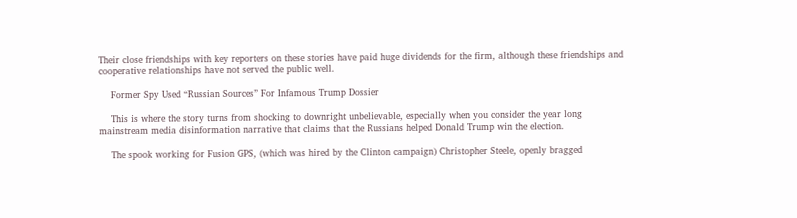Their close friendships with key reporters on these stories have paid huge dividends for the firm, although these friendships and cooperative relationships have not served the public well.

    Former Spy Used “Russian Sources” For Infamous Trump Dossier

    This is where the story turns from shocking to downright unbelievable, especially when you consider the year long mainstream media disinformation narrative that claims that the Russians helped Donald Trump win the election.

    The spook working for Fusion GPS, (which was hired by the Clinton campaign) Christopher Steele, openly bragged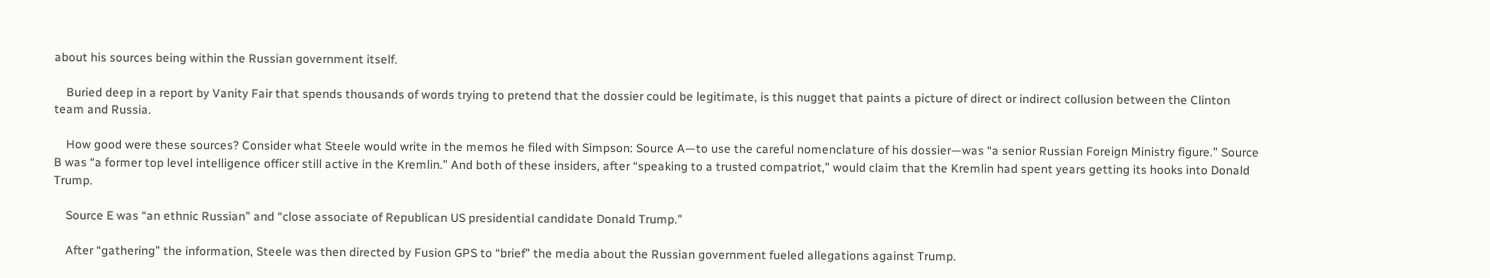about his sources being within the Russian government itself.

    Buried deep in a report by Vanity Fair that spends thousands of words trying to pretend that the dossier could be legitimate, is this nugget that paints a picture of direct or indirect collusion between the Clinton team and Russia.

    How good were these sources? Consider what Steele would write in the memos he filed with Simpson: Source A—to use the careful nomenclature of his dossier—was “a senior Russian Foreign Ministry figure.” Source B was “a former top level intelligence officer still active in the Kremlin.” And both of these insiders, after “speaking to a trusted compatriot,” would claim that the Kremlin had spent years getting its hooks into Donald Trump.

    Source E was “an ethnic Russian” and “close associate of Republican US presidential candidate Donald Trump.”

    After “gathering” the information, Steele was then directed by Fusion GPS to “brief” the media about the Russian government fueled allegations against Trump.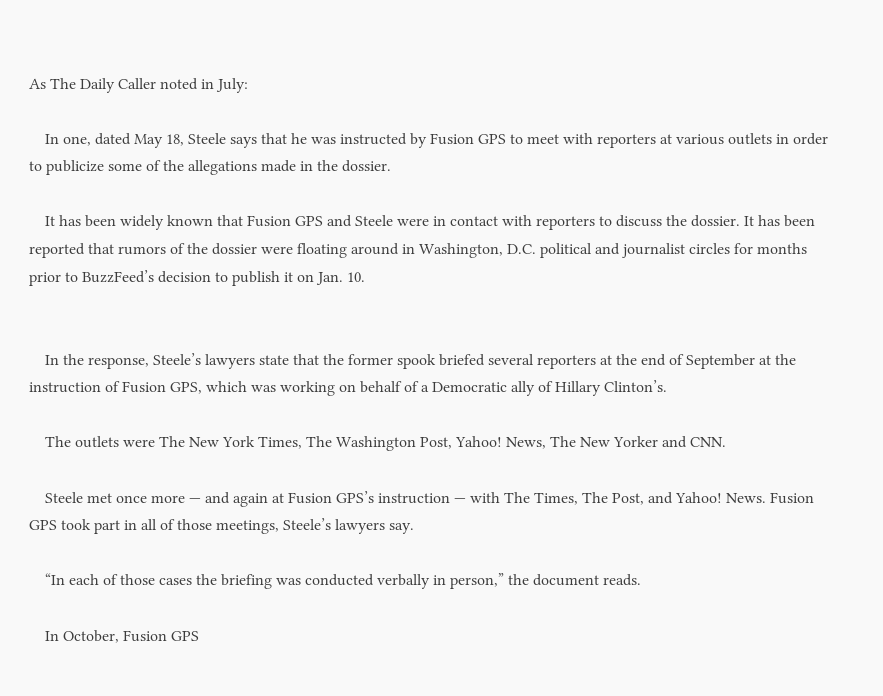As The Daily Caller noted in July:

    In one, dated May 18, Steele says that he was instructed by Fusion GPS to meet with reporters at various outlets in order to publicize some of the allegations made in the dossier.

    It has been widely known that Fusion GPS and Steele were in contact with reporters to discuss the dossier. It has been reported that rumors of the dossier were floating around in Washington, D.C. political and journalist circles for months prior to BuzzFeed’s decision to publish it on Jan. 10.


    In the response, Steele’s lawyers state that the former spook briefed several reporters at the end of September at the instruction of Fusion GPS, which was working on behalf of a Democratic ally of Hillary Clinton’s.

    The outlets were The New York Times, The Washington Post, Yahoo! News, The New Yorker and CNN.

    Steele met once more — and again at Fusion GPS’s instruction — with The Times, The Post, and Yahoo! News. Fusion GPS took part in all of those meetings, Steele’s lawyers say.

    “In each of those cases the briefing was conducted verbally in person,” the document reads.

    In October, Fusion GPS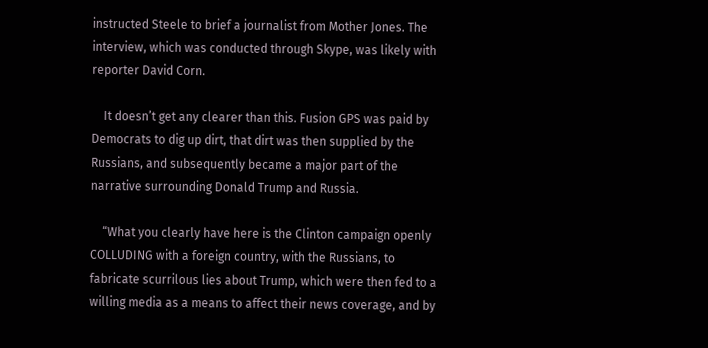instructed Steele to brief a journalist from Mother Jones. The interview, which was conducted through Skype, was likely with reporter David Corn.

    It doesn’t get any clearer than this. Fusion GPS was paid by Democrats to dig up dirt, that dirt was then supplied by the Russians, and subsequently became a major part of the narrative surrounding Donald Trump and Russia.

    “What you clearly have here is the Clinton campaign openly COLLUDING with a foreign country, with the Russians, to fabricate scurrilous lies about Trump, which were then fed to a willing media as a means to affect their news coverage, and by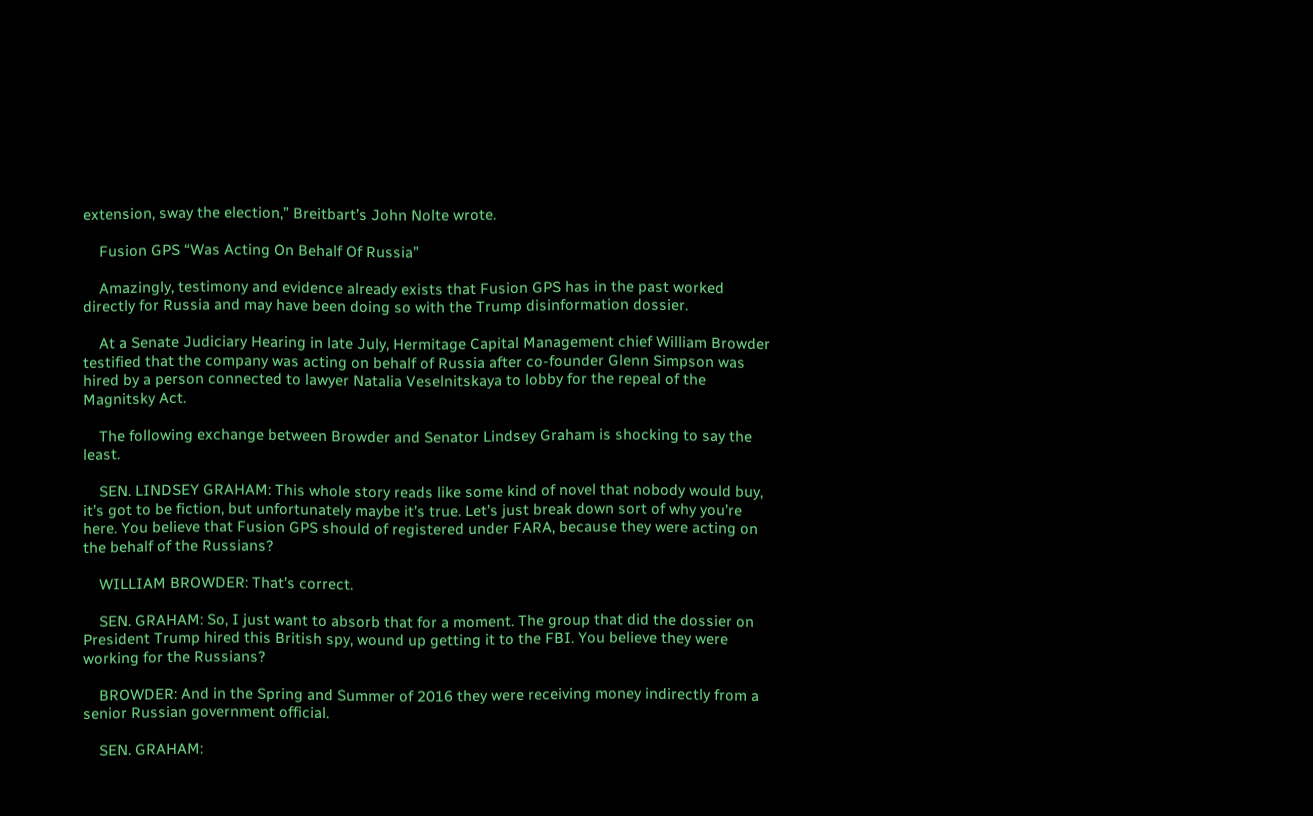extension, sway the election,” Breitbart’s John Nolte wrote.

    Fusion GPS “Was Acting On Behalf Of Russia”

    Amazingly, testimony and evidence already exists that Fusion GPS has in the past worked directly for Russia and may have been doing so with the Trump disinformation dossier.

    At a Senate Judiciary Hearing in late July, Hermitage Capital Management chief William Browder testified that the company was acting on behalf of Russia after co-founder Glenn Simpson was hired by a person connected to lawyer Natalia Veselnitskaya to lobby for the repeal of the  Magnitsky Act.

    The following exchange between Browder and Senator Lindsey Graham is shocking to say the least.

    SEN. LINDSEY GRAHAM: This whole story reads like some kind of novel that nobody would buy, it’s got to be fiction, but unfortunately maybe it’s true. Let’s just break down sort of why you’re here. You believe that Fusion GPS should of registered under FARA, because they were acting on the behalf of the Russians?

    WILLIAM BROWDER: That’s correct.

    SEN. GRAHAM: So, I just want to absorb that for a moment. The group that did the dossier on President Trump hired this British spy, wound up getting it to the FBI. You believe they were working for the Russians?

    BROWDER: And in the Spring and Summer of 2016 they were receiving money indirectly from a senior Russian government official.

    SEN. GRAHAM: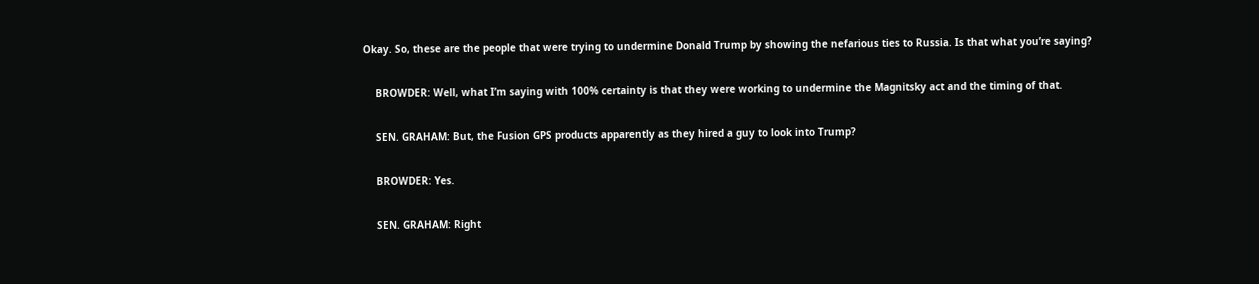Okay. So, these are the people that were trying to undermine Donald Trump by showing the nefarious ties to Russia. Is that what you’re saying?

    BROWDER: Well, what I’m saying with 100% certainty is that they were working to undermine the Magnitsky act and the timing of that.

    SEN. GRAHAM: But, the Fusion GPS products apparently as they hired a guy to look into Trump?

    BROWDER: Yes.

    SEN. GRAHAM: Right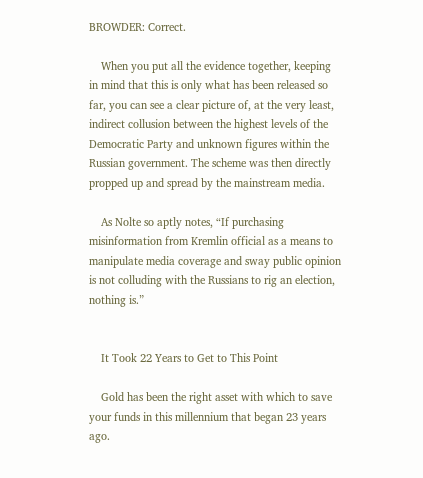BROWDER: Correct.

    When you put all the evidence together, keeping in mind that this is only what has been released so far, you can see a clear picture of, at the very least, indirect collusion between the highest levels of the Democratic Party and unknown figures within the Russian government. The scheme was then directly propped up and spread by the mainstream media.

    As Nolte so aptly notes, “If purchasing misinformation from Kremlin official as a means to manipulate media coverage and sway public opinion is not colluding with the Russians to rig an election, nothing is.”


    It Took 22 Years to Get to This Point

    Gold has been the right asset with which to save your funds in this millennium that began 23 years ago.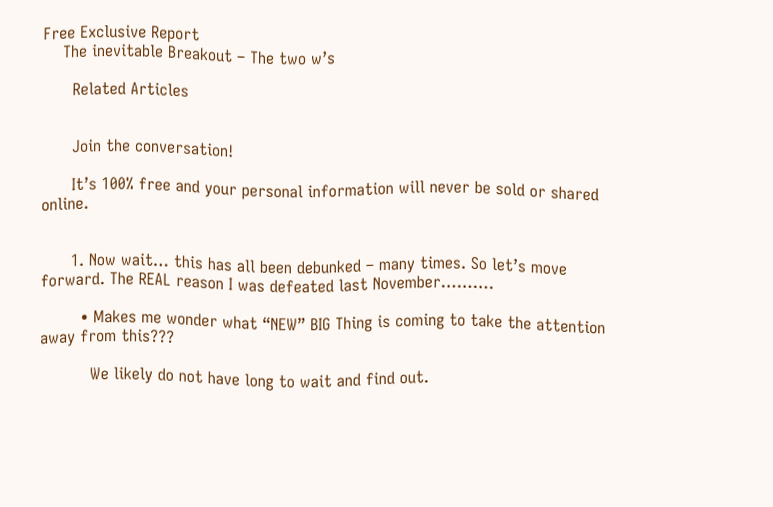Free Exclusive Report
    The inevitable Breakout – The two w’s

      Related Articles


      Join the conversation!

      It’s 100% free and your personal information will never be sold or shared online.


      1. Now wait… this has all been debunked – many times. So let’s move forward. The REAL reason I was defeated last November……….

        • Makes me wonder what “NEW” BIG Thing is coming to take the attention away from this???

          We likely do not have long to wait and find out.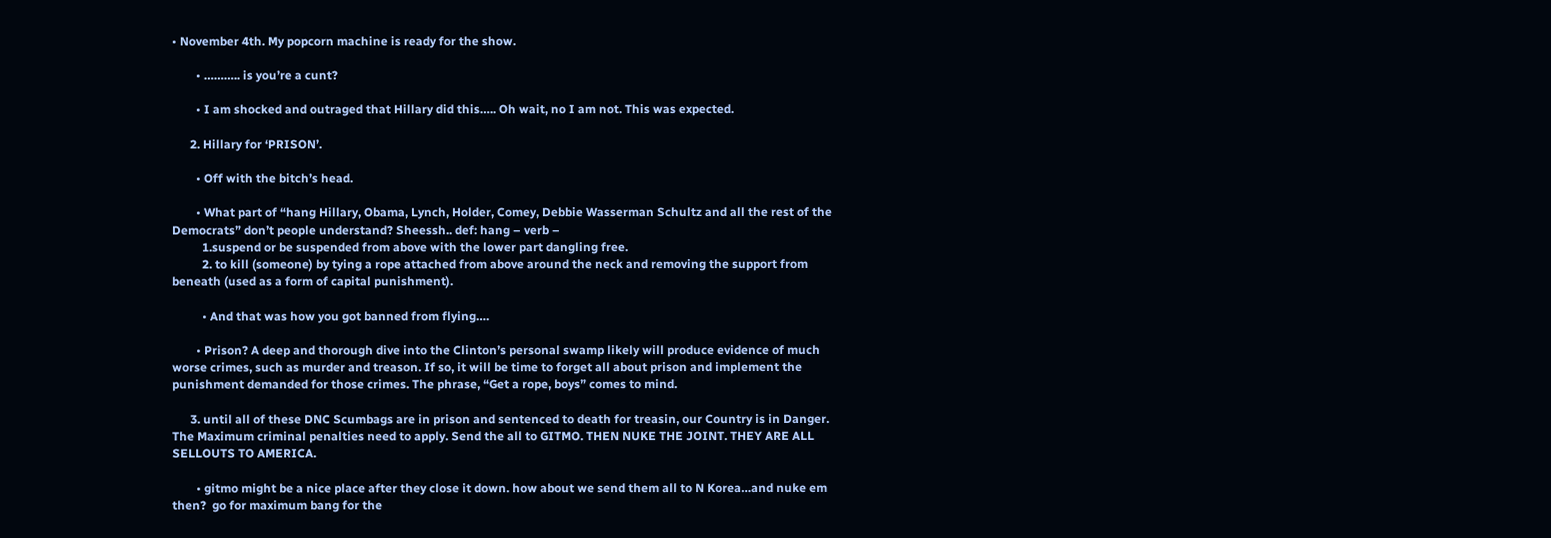• November 4th. My popcorn machine is ready for the show.

        • ……….. is you’re a cunt?

        • I am shocked and outraged that Hillary did this….. Oh wait, no I am not. This was expected.

      2. Hillary for ‘PRISON’.

        • Off with the bitch’s head.

        • What part of “hang Hillary, Obama, Lynch, Holder, Comey, Debbie Wasserman Schultz and all the rest of the Democrats” don’t people understand? Sheessh.. def: hang – verb –
          1.suspend or be suspended from above with the lower part dangling free.
          2. to kill (someone) by tying a rope attached from above around the neck and removing the support from beneath (used as a form of capital punishment).

          • And that was how you got banned from flying….

        • Prison? A deep and thorough dive into the Clinton’s personal swamp likely will produce evidence of much worse crimes, such as murder and treason. If so, it will be time to forget all about prison and implement the punishment demanded for those crimes. The phrase, “Get a rope, boys” comes to mind.

      3. until all of these DNC Scumbags are in prison and sentenced to death for treasin, our Country is in Danger. The Maximum criminal penalties need to apply. Send the all to GITMO. THEN NUKE THE JOINT. THEY ARE ALL SELLOUTS TO AMERICA.

        • gitmo might be a nice place after they close it down. how about we send them all to N Korea…and nuke em then?  go for maximum bang for the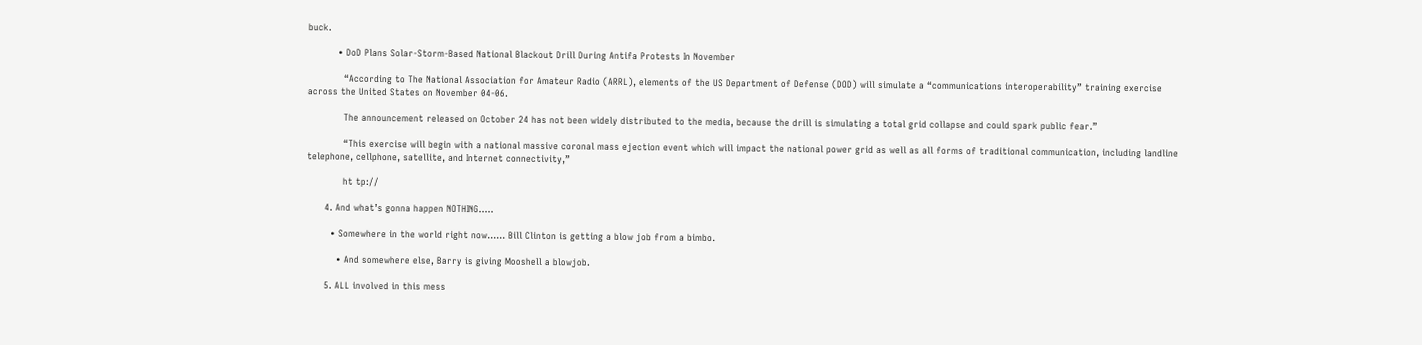buck.

          • DoD Plans Solar-Storm-Based National Blackout Drill During Antifa Protests In November

            “According to The National Association for Amateur Radio (ARRL), elements of the US Department of Defense (DOD) will simulate a “communications interoperability” training exercise across the United States on November 04-06.

            The announcement released on October 24 has not been widely distributed to the media, because the drill is simulating a total grid collapse and could spark public fear.”

            “This exercise will begin with a national massive coronal mass ejection event which will impact the national power grid as well as all forms of traditional communication, including landline telephone, cellphone, satellite, and Internet connectivity,”

            ht tp://

      4. And what’s gonna happen NOTHING…..

        • Somewhere in the world right now…… Bill Clinton is getting a blow job from a bimbo.

          • And somewhere else, Barry is giving Mooshell a blowjob.

      5. ALL involved in this mess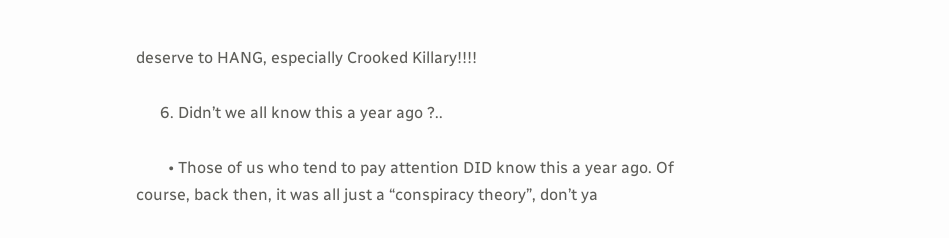deserve to HANG, especially Crooked Killary!!!!

      6. Didn’t we all know this a year ago ?..

        • Those of us who tend to pay attention DID know this a year ago. Of course, back then, it was all just a “conspiracy theory”, don’t ya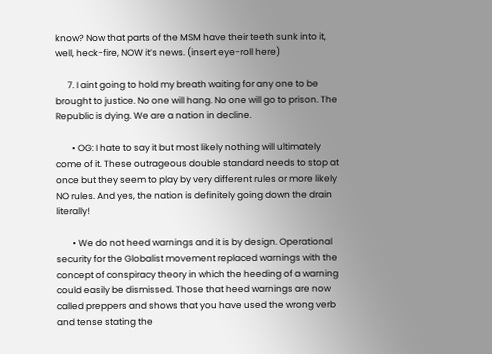know? Now that parts of the MSM have their teeth sunk into it, well, heck-fire, NOW it’s news. (insert eye-roll here)

      7. I aint going to hold my breath waiting for any one to be brought to justice. No one will hang. No one will go to prison. The Republic is dying. We are a nation in decline.

        • OG: I hate to say it but most likely nothing will ultimately come of it. These outrageous double standard needs to stop at once but they seem to play by very different rules or more likely NO rules. And yes, the nation is definitely going down the drain literally!

        • We do not heed warnings and it is by design. Operational security for the Globalist movement replaced warnings with the concept of conspiracy theory in which the heeding of a warning could easily be dismissed. Those that heed warnings are now called preppers and shows that you have used the wrong verb and tense stating the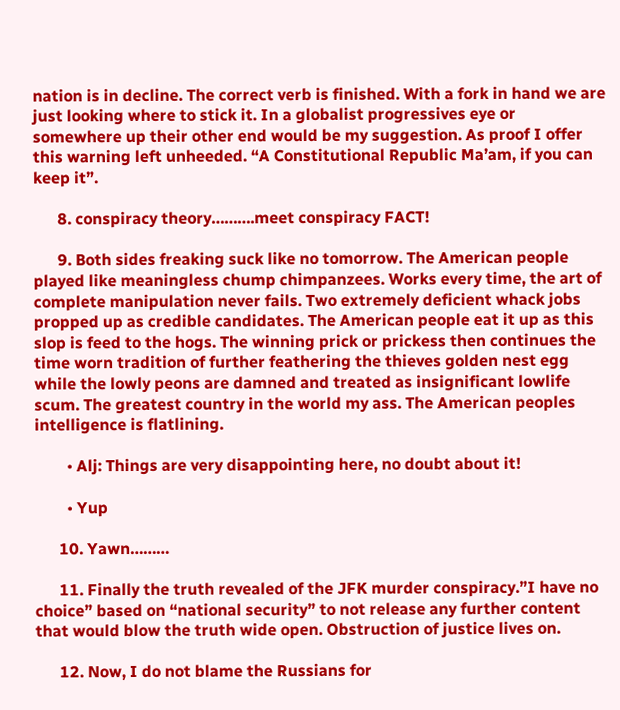nation is in decline. The correct verb is finished. With a fork in hand we are just looking where to stick it. In a globalist progressives eye or somewhere up their other end would be my suggestion. As proof I offer this warning left unheeded. “A Constitutional Republic Ma’am, if you can keep it”.

      8. conspiracy theory……….meet conspiracy FACT!

      9. Both sides freaking suck like no tomorrow. The American people played like meaningless chump chimpanzees. Works every time, the art of complete manipulation never fails. Two extremely deficient whack jobs propped up as credible candidates. The American people eat it up as this slop is feed to the hogs. The winning prick or prickess then continues the time worn tradition of further feathering the thieves golden nest egg while the lowly peons are damned and treated as insignificant lowlife scum. The greatest country in the world my ass. The American peoples intelligence is flatlining.

        • Alj: Things are very disappointing here, no doubt about it!

        • Yup

      10. Yawn………

      11. Finally the truth revealed of the JFK murder conspiracy.”I have no choice” based on “national security” to not release any further content that would blow the truth wide open. Obstruction of justice lives on.

      12. Now, I do not blame the Russians for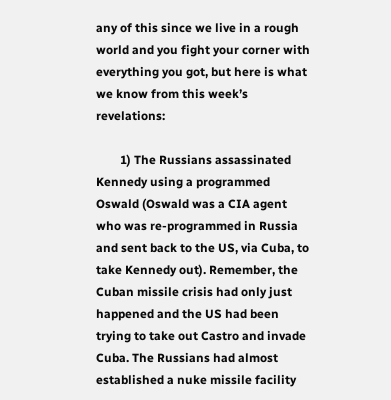any of this since we live in a rough world and you fight your corner with everything you got, but here is what we know from this week’s revelations:

        1) The Russians assassinated Kennedy using a programmed Oswald (Oswald was a CIA agent who was re-programmed in Russia and sent back to the US, via Cuba, to take Kennedy out). Remember, the Cuban missile crisis had only just happened and the US had been trying to take out Castro and invade Cuba. The Russians had almost established a nuke missile facility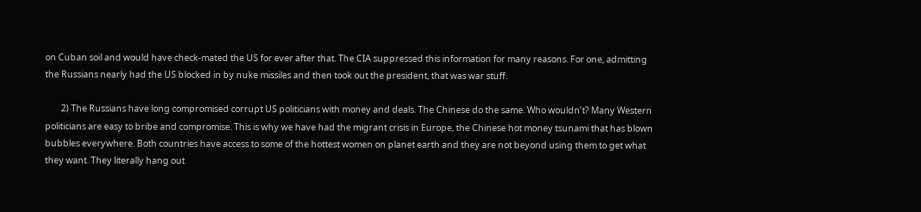on Cuban soil and would have check-mated the US for ever after that. The CIA suppressed this information for many reasons. For one, admitting the Russians nearly had the US blocked in by nuke missiles and then took out the president, that was war stuff.

        2) The Russians have long compromised corrupt US politicians with money and deals. The Chinese do the same. Who wouldn’t? Many Western politicians are easy to bribe and compromise. This is why we have had the migrant crisis in Europe, the Chinese hot money tsunami that has blown bubbles everywhere. Both countries have access to some of the hottest women on planet earth and they are not beyond using them to get what they want. They literally hang out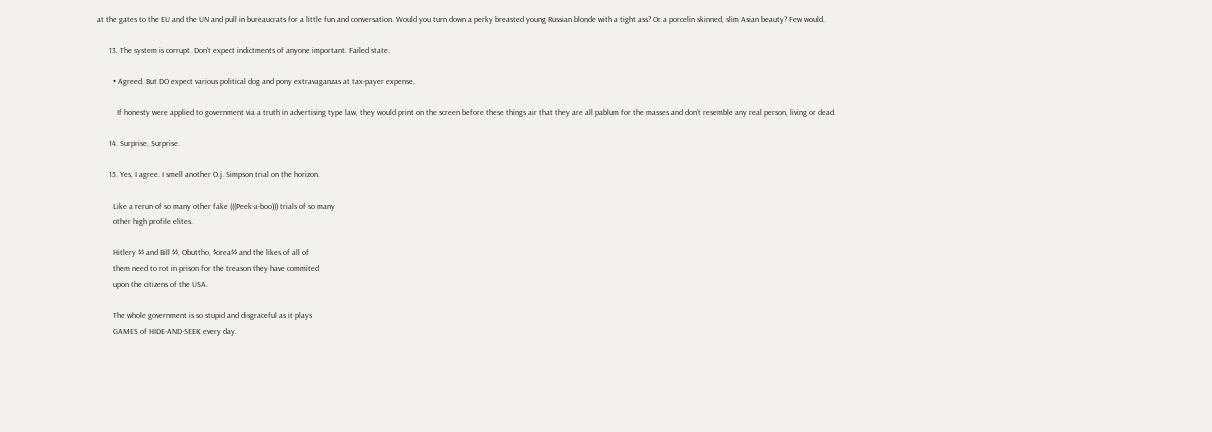at the gates to the EU and the UN and pull in bureaucrats for a little fun and conversation. Would you turn down a perky breasted young Russian blonde with a tight ass? Or a porcelin skinned, slim Asian beauty? Few would.

      13. The system is corrupt. Don’t expect indictments of anyone important. Failed state.

        • Agreed. But DO expect various political dog and pony extravaganzas at tax-payer expense.

          If honesty were applied to government via a truth in advertising type law, they would print on the screen before these things air that they are all pablum for the masses and don’t resemble any real person, living or dead.

      14. Surprise, Surprise.

      15. Yes, I agree. I smell another O.j. Simpson trial on the horizon.

        Like a rerun of so many other fake (((Peek-a-boo))) trials of so many
        other high profile elites.

        Hitlery $$ and Bill $$, Obuttho, $orea$$ and the likes of all of
        them need to rot in prison for the treason they have commited
        upon the citizens of the USA.

        The whole government is so stupid and disgraceful as it plays
        GAMES of HIDE-AND-SEEK every day.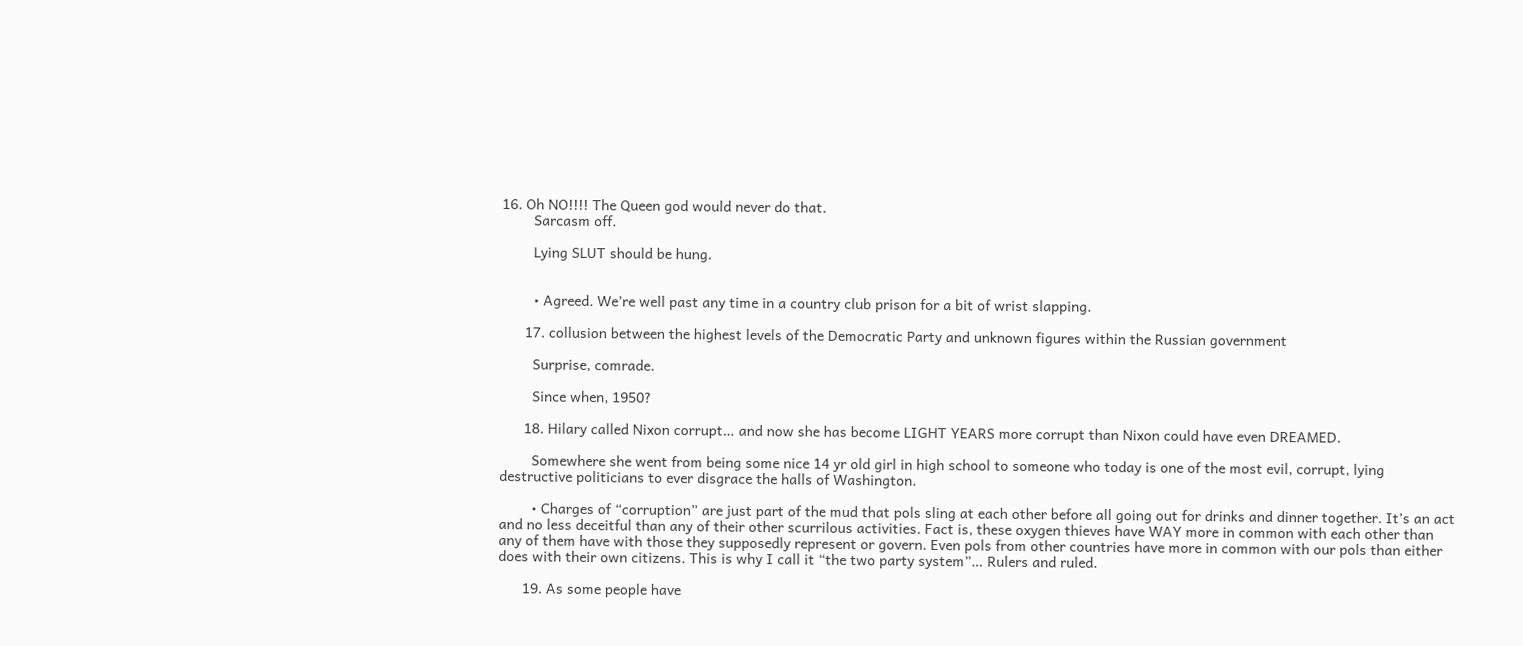16. Oh NO!!!! The Queen god would never do that.
        Sarcasm off.

        Lying SLUT should be hung.


        • Agreed. We’re well past any time in a country club prison for a bit of wrist slapping.

      17. collusion between the highest levels of the Democratic Party and unknown figures within the Russian government

        Surprise, comrade.

        Since when, 1950?

      18. Hilary called Nixon corrupt… and now she has become LIGHT YEARS more corrupt than Nixon could have even DREAMED.

        Somewhere she went from being some nice 14 yr old girl in high school to someone who today is one of the most evil, corrupt, lying destructive politicians to ever disgrace the halls of Washington.

        • Charges of “corruption” are just part of the mud that pols sling at each other before all going out for drinks and dinner together. It’s an act and no less deceitful than any of their other scurrilous activities. Fact is, these oxygen thieves have WAY more in common with each other than any of them have with those they supposedly represent or govern. Even pols from other countries have more in common with our pols than either does with their own citizens. This is why I call it “the two party system”… Rulers and ruled.

      19. As some people have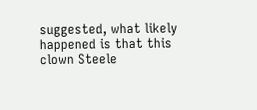suggested, what likely happened is that this clown Steele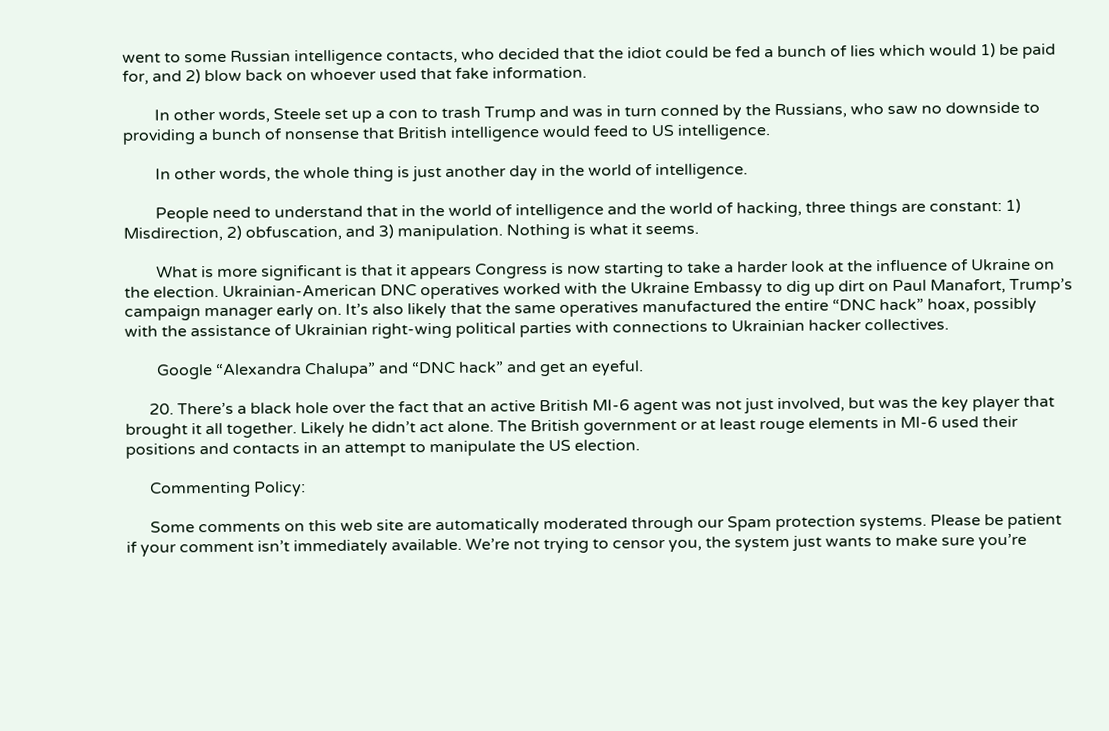went to some Russian intelligence contacts, who decided that the idiot could be fed a bunch of lies which would 1) be paid for, and 2) blow back on whoever used that fake information.

        In other words, Steele set up a con to trash Trump and was in turn conned by the Russians, who saw no downside to providing a bunch of nonsense that British intelligence would feed to US intelligence.

        In other words, the whole thing is just another day in the world of intelligence.

        People need to understand that in the world of intelligence and the world of hacking, three things are constant: 1) Misdirection, 2) obfuscation, and 3) manipulation. Nothing is what it seems.

        What is more significant is that it appears Congress is now starting to take a harder look at the influence of Ukraine on the election. Ukrainian-American DNC operatives worked with the Ukraine Embassy to dig up dirt on Paul Manafort, Trump’s campaign manager early on. It’s also likely that the same operatives manufactured the entire “DNC hack” hoax, possibly with the assistance of Ukrainian right-wing political parties with connections to Ukrainian hacker collectives.

        Google “Alexandra Chalupa” and “DNC hack” and get an eyeful.

      20. There’s a black hole over the fact that an active British MI-6 agent was not just involved, but was the key player that brought it all together. Likely he didn’t act alone. The British government or at least rouge elements in MI-6 used their positions and contacts in an attempt to manipulate the US election.

      Commenting Policy:

      Some comments on this web site are automatically moderated through our Spam protection systems. Please be patient if your comment isn’t immediately available. We’re not trying to censor you, the system just wants to make sure you’re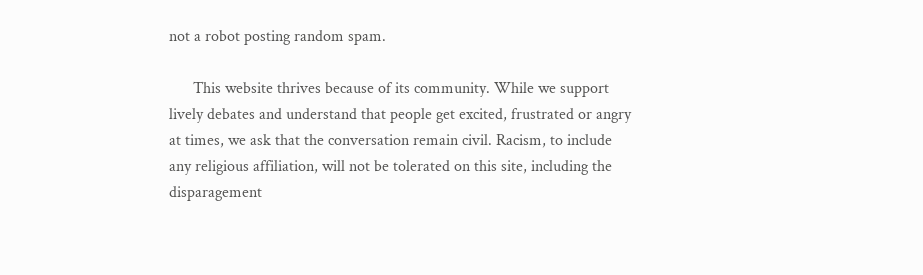not a robot posting random spam.

      This website thrives because of its community. While we support lively debates and understand that people get excited, frustrated or angry at times, we ask that the conversation remain civil. Racism, to include any religious affiliation, will not be tolerated on this site, including the disparagement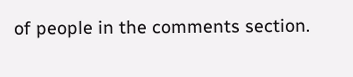of people in the comments section.